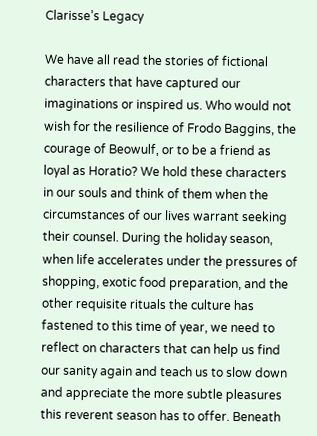Clarisse’s Legacy

We have all read the stories of fictional characters that have captured our imaginations or inspired us. Who would not wish for the resilience of Frodo Baggins, the courage of Beowulf, or to be a friend as loyal as Horatio? We hold these characters in our souls and think of them when the circumstances of our lives warrant seeking their counsel. During the holiday season, when life accelerates under the pressures of shopping, exotic food preparation, and the other requisite rituals the culture has fastened to this time of year, we need to reflect on characters that can help us find our sanity again and teach us to slow down and appreciate the more subtle pleasures this reverent season has to offer. Beneath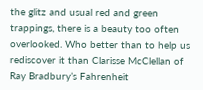the glitz and usual red and green trappings, there is a beauty too often overlooked. Who better than to help us rediscover it than Clarisse McClellan of Ray Bradbury’s Fahrenheit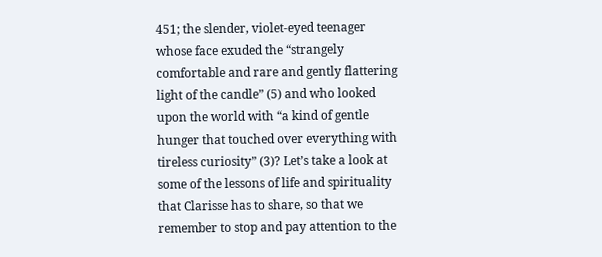451; the slender, violet-eyed teenager whose face exuded the “strangely comfortable and rare and gently flattering light of the candle” (5) and who looked upon the world with “a kind of gentle hunger that touched over everything with tireless curiosity” (3)? Let’s take a look at some of the lessons of life and spirituality that Clarisse has to share, so that we remember to stop and pay attention to the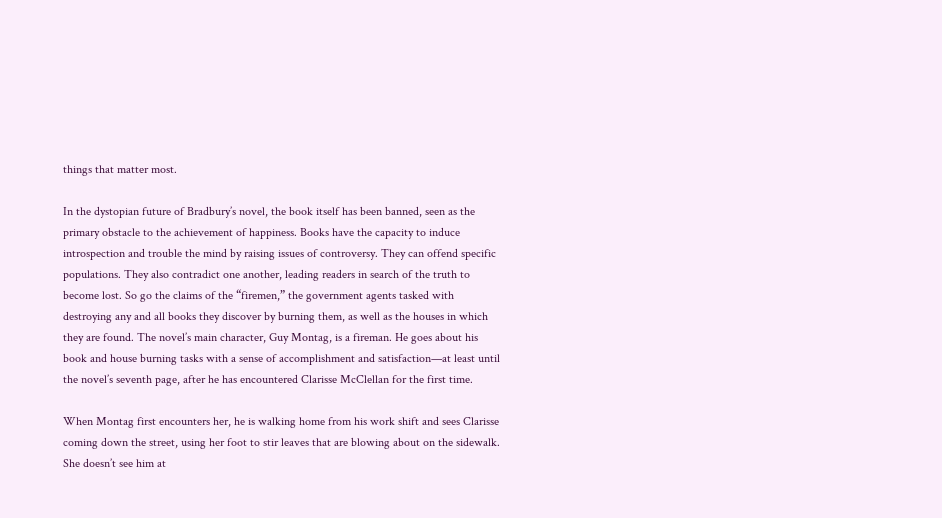things that matter most.

In the dystopian future of Bradbury’s novel, the book itself has been banned, seen as the primary obstacle to the achievement of happiness. Books have the capacity to induce introspection and trouble the mind by raising issues of controversy. They can offend specific populations. They also contradict one another, leading readers in search of the truth to become lost. So go the claims of the “firemen,” the government agents tasked with destroying any and all books they discover by burning them, as well as the houses in which they are found. The novel’s main character, Guy Montag, is a fireman. He goes about his book and house burning tasks with a sense of accomplishment and satisfaction—at least until the novel’s seventh page, after he has encountered Clarisse McClellan for the first time.

When Montag first encounters her, he is walking home from his work shift and sees Clarisse coming down the street, using her foot to stir leaves that are blowing about on the sidewalk. She doesn’t see him at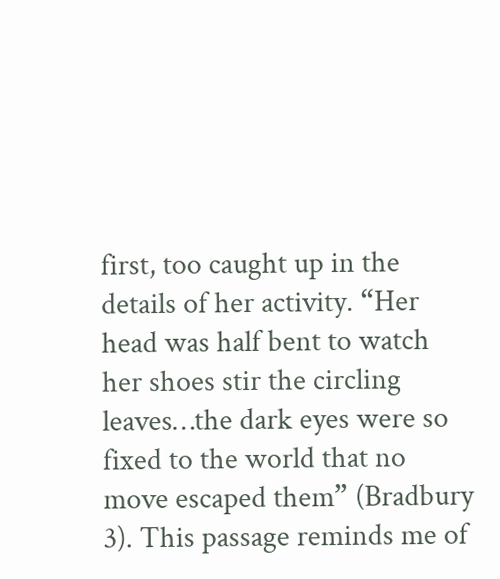first, too caught up in the details of her activity. “Her head was half bent to watch her shoes stir the circling leaves…the dark eyes were so fixed to the world that no move escaped them” (Bradbury 3). This passage reminds me of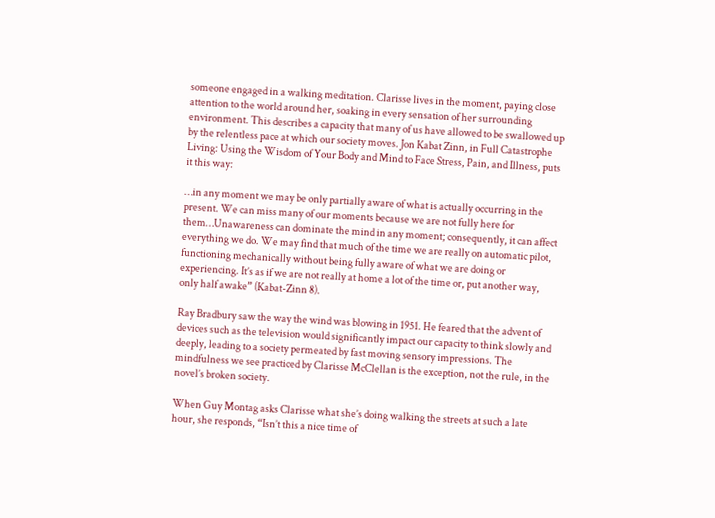someone engaged in a walking meditation. Clarisse lives in the moment, paying close attention to the world around her, soaking in every sensation of her surrounding environment. This describes a capacity that many of us have allowed to be swallowed up by the relentless pace at which our society moves. Jon Kabat Zinn, in Full Catastrophe Living: Using the Wisdom of Your Body and Mind to Face Stress, Pain, and Illness, puts it this way:

…in any moment we may be only partially aware of what is actually occurring in the present. We can miss many of our moments because we are not fully here for them…Unawareness can dominate the mind in any moment; consequently, it can affect everything we do. We may find that much of the time we are really on automatic pilot, functioning mechanically without being fully aware of what we are doing or experiencing. It’s as if we are not really at home a lot of the time or, put another way, only half awake” (Kabat-Zinn 8).

Ray Bradbury saw the way the wind was blowing in 1951. He feared that the advent of devices such as the television would significantly impact our capacity to think slowly and deeply, leading to a society permeated by fast moving sensory impressions. The mindfulness we see practiced by Clarisse McClellan is the exception, not the rule, in the novel’s broken society.

When Guy Montag asks Clarisse what she’s doing walking the streets at such a late hour, she responds, “Isn’t this a nice time of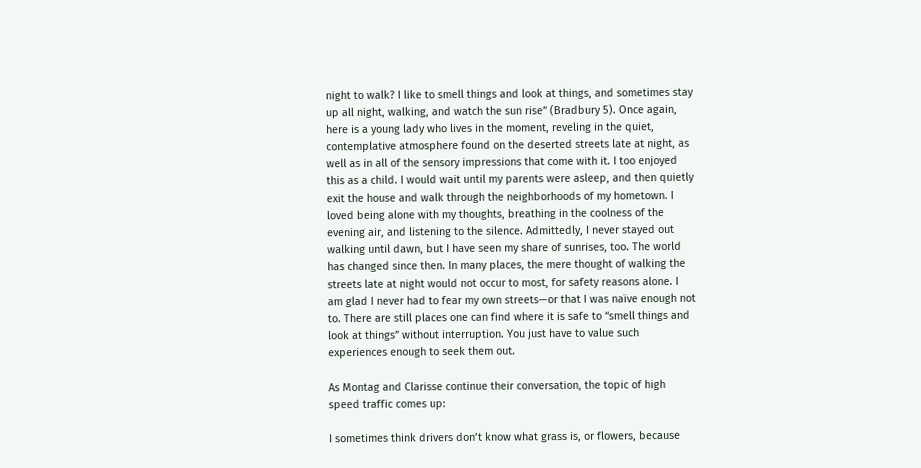night to walk? I like to smell things and look at things, and sometimes stay up all night, walking, and watch the sun rise” (Bradbury 5). Once again, here is a young lady who lives in the moment, reveling in the quiet, contemplative atmosphere found on the deserted streets late at night, as well as in all of the sensory impressions that come with it. I too enjoyed this as a child. I would wait until my parents were asleep, and then quietly exit the house and walk through the neighborhoods of my hometown. I loved being alone with my thoughts, breathing in the coolness of the evening air, and listening to the silence. Admittedly, I never stayed out walking until dawn, but I have seen my share of sunrises, too. The world has changed since then. In many places, the mere thought of walking the streets late at night would not occur to most, for safety reasons alone. I am glad I never had to fear my own streets—or that I was naïve enough not to. There are still places one can find where it is safe to “smell things and look at things” without interruption. You just have to value such experiences enough to seek them out.

As Montag and Clarisse continue their conversation, the topic of high speed traffic comes up:

I sometimes think drivers don’t know what grass is, or flowers, because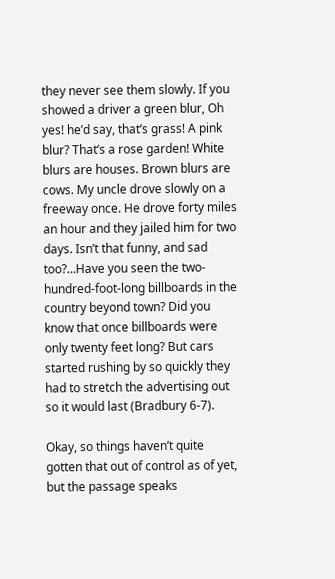they never see them slowly. If you showed a driver a green blur, Oh yes! he’d say, that’s grass! A pink blur? That’s a rose garden! White blurs are houses. Brown blurs are cows. My uncle drove slowly on a freeway once. He drove forty miles an hour and they jailed him for two days. Isn’t that funny, and sad too?…Have you seen the two-hundred-foot-long billboards in the country beyond town? Did you know that once billboards were only twenty feet long? But cars started rushing by so quickly they had to stretch the advertising out so it would last (Bradbury 6-7).

Okay, so things haven’t quite gotten that out of control as of yet, but the passage speaks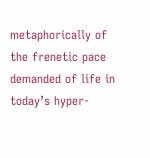metaphorically of the frenetic pace demanded of life in today’s hyper-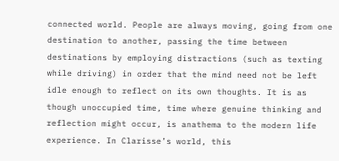connected world. People are always moving, going from one destination to another, passing the time between destinations by employing distractions (such as texting while driving) in order that the mind need not be left idle enough to reflect on its own thoughts. It is as though unoccupied time, time where genuine thinking and reflection might occur, is anathema to the modern life experience. In Clarisse’s world, this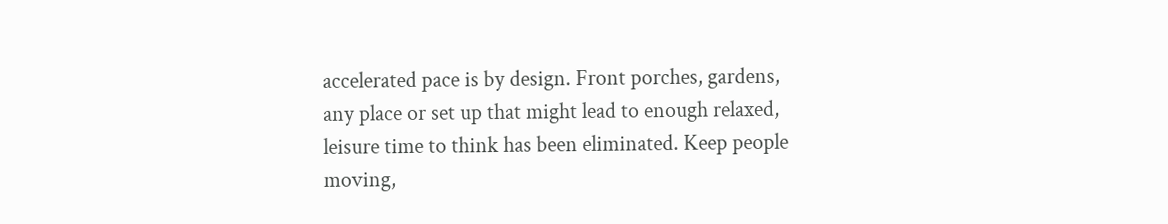accelerated pace is by design. Front porches, gardens, any place or set up that might lead to enough relaxed, leisure time to think has been eliminated. Keep people moving,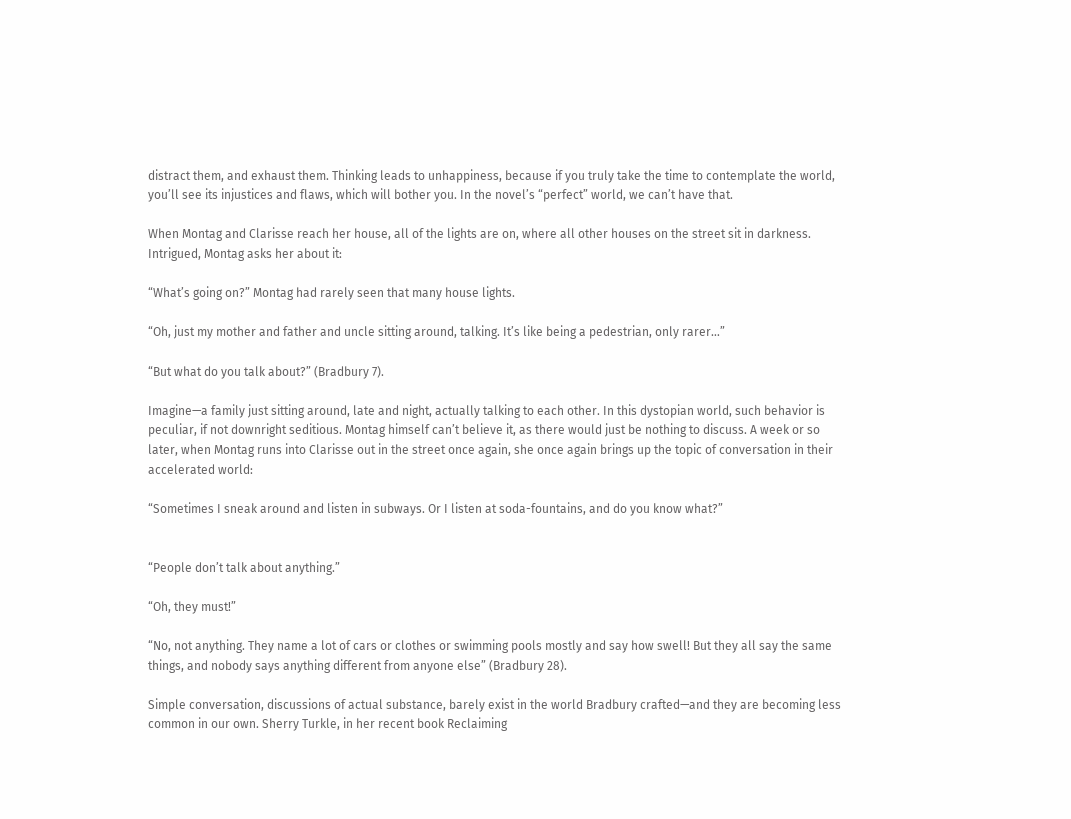distract them, and exhaust them. Thinking leads to unhappiness, because if you truly take the time to contemplate the world, you’ll see its injustices and flaws, which will bother you. In the novel’s “perfect” world, we can’t have that.

When Montag and Clarisse reach her house, all of the lights are on, where all other houses on the street sit in darkness. Intrigued, Montag asks her about it:

“What’s going on?” Montag had rarely seen that many house lights.

“Oh, just my mother and father and uncle sitting around, talking. It’s like being a pedestrian, only rarer…”

“But what do you talk about?” (Bradbury 7).

Imagine—a family just sitting around, late and night, actually talking to each other. In this dystopian world, such behavior is peculiar, if not downright seditious. Montag himself can’t believe it, as there would just be nothing to discuss. A week or so later, when Montag runs into Clarisse out in the street once again, she once again brings up the topic of conversation in their accelerated world:

“Sometimes I sneak around and listen in subways. Or I listen at soda-fountains, and do you know what?”


“People don’t talk about anything.”

“Oh, they must!”

“No, not anything. They name a lot of cars or clothes or swimming pools mostly and say how swell! But they all say the same things, and nobody says anything different from anyone else” (Bradbury 28).

Simple conversation, discussions of actual substance, barely exist in the world Bradbury crafted—and they are becoming less common in our own. Sherry Turkle, in her recent book Reclaiming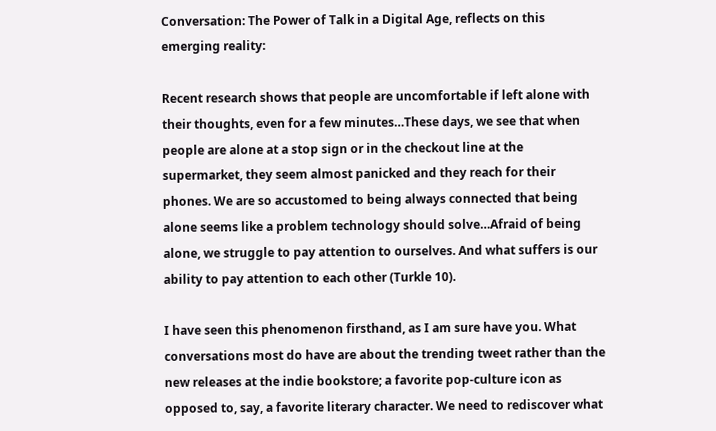Conversation: The Power of Talk in a Digital Age, reflects on this emerging reality:

Recent research shows that people are uncomfortable if left alone with their thoughts, even for a few minutes…These days, we see that when people are alone at a stop sign or in the checkout line at the supermarket, they seem almost panicked and they reach for their phones. We are so accustomed to being always connected that being alone seems like a problem technology should solve…Afraid of being alone, we struggle to pay attention to ourselves. And what suffers is our ability to pay attention to each other (Turkle 10).

I have seen this phenomenon firsthand, as I am sure have you. What conversations most do have are about the trending tweet rather than the new releases at the indie bookstore; a favorite pop-culture icon as opposed to, say, a favorite literary character. We need to rediscover what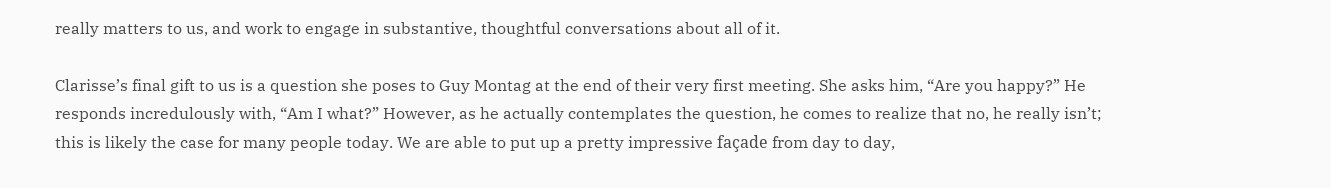really matters to us, and work to engage in substantive, thoughtful conversations about all of it.

Clarisse’s final gift to us is a question she poses to Guy Montag at the end of their very first meeting. She asks him, “Are you happy?” He responds incredulously with, “Am I what?” However, as he actually contemplates the question, he comes to realize that no, he really isn’t; this is likely the case for many people today. We are able to put up a pretty impressive façade from day to day,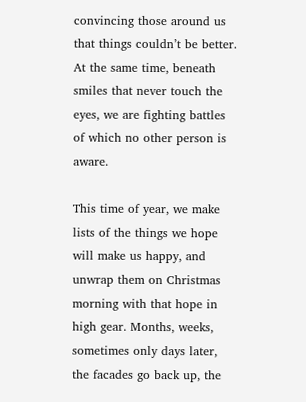convincing those around us that things couldn’t be better. At the same time, beneath smiles that never touch the eyes, we are fighting battles of which no other person is aware.

This time of year, we make lists of the things we hope will make us happy, and unwrap them on Christmas morning with that hope in high gear. Months, weeks, sometimes only days later, the facades go back up, the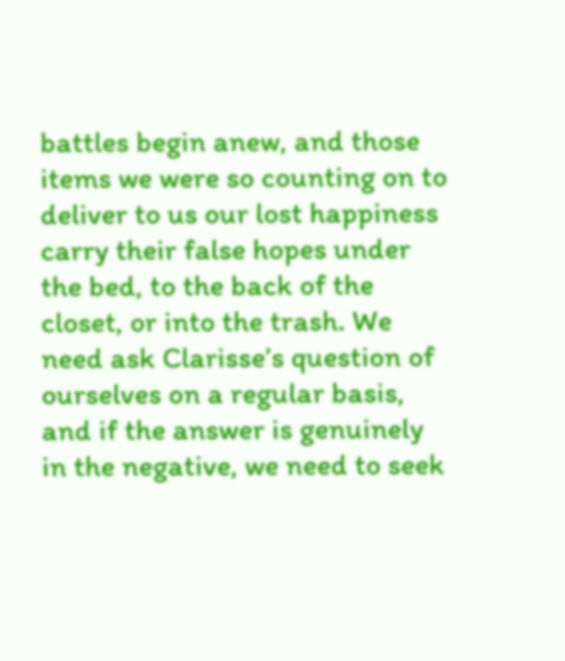battles begin anew, and those items we were so counting on to deliver to us our lost happiness carry their false hopes under the bed, to the back of the closet, or into the trash. We need ask Clarisse’s question of ourselves on a regular basis, and if the answer is genuinely in the negative, we need to seek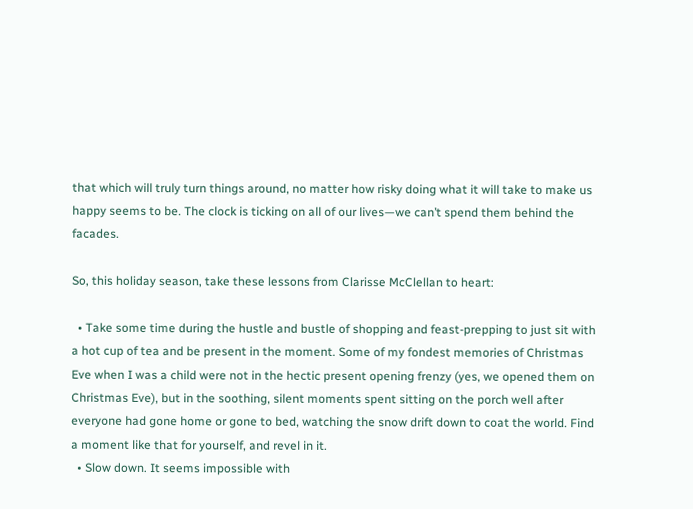that which will truly turn things around, no matter how risky doing what it will take to make us happy seems to be. The clock is ticking on all of our lives—we can’t spend them behind the facades.

So, this holiday season, take these lessons from Clarisse McClellan to heart:

  • Take some time during the hustle and bustle of shopping and feast-prepping to just sit with a hot cup of tea and be present in the moment. Some of my fondest memories of Christmas Eve when I was a child were not in the hectic present opening frenzy (yes, we opened them on Christmas Eve), but in the soothing, silent moments spent sitting on the porch well after everyone had gone home or gone to bed, watching the snow drift down to coat the world. Find a moment like that for yourself, and revel in it.
  • Slow down. It seems impossible with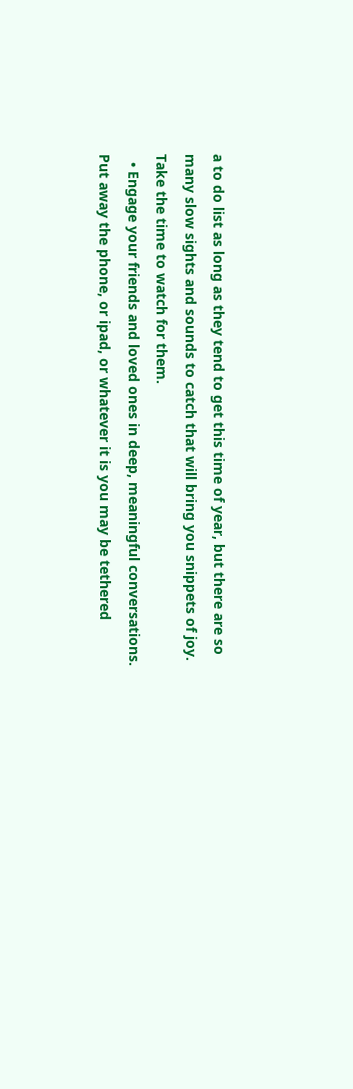a to do list as long as they tend to get this time of year, but there are so many slow sights and sounds to catch that will bring you snippets of joy. Take the time to watch for them.
  • Engage your friends and loved ones in deep, meaningful conversations. Put away the phone, or ipad, or whatever it is you may be tethered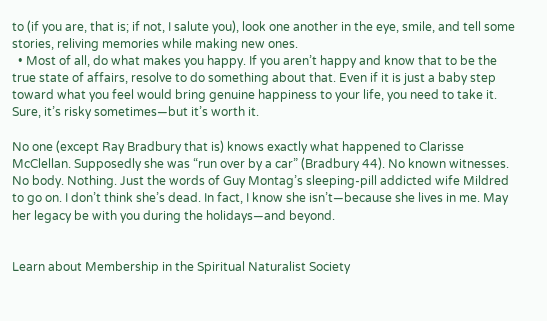to (if you are, that is; if not, I salute you), look one another in the eye, smile, and tell some stories, reliving memories while making new ones.
  • Most of all, do what makes you happy. If you aren’t happy and know that to be the true state of affairs, resolve to do something about that. Even if it is just a baby step toward what you feel would bring genuine happiness to your life, you need to take it. Sure, it’s risky sometimes—but it’s worth it.

No one (except Ray Bradbury that is) knows exactly what happened to Clarisse McClellan. Supposedly she was “run over by a car” (Bradbury 44). No known witnesses. No body. Nothing. Just the words of Guy Montag’s sleeping-pill addicted wife Mildred to go on. I don’t think she’s dead. In fact, I know she isn’t—because she lives in me. May her legacy be with you during the holidays—and beyond.


Learn about Membership in the Spiritual Naturalist Society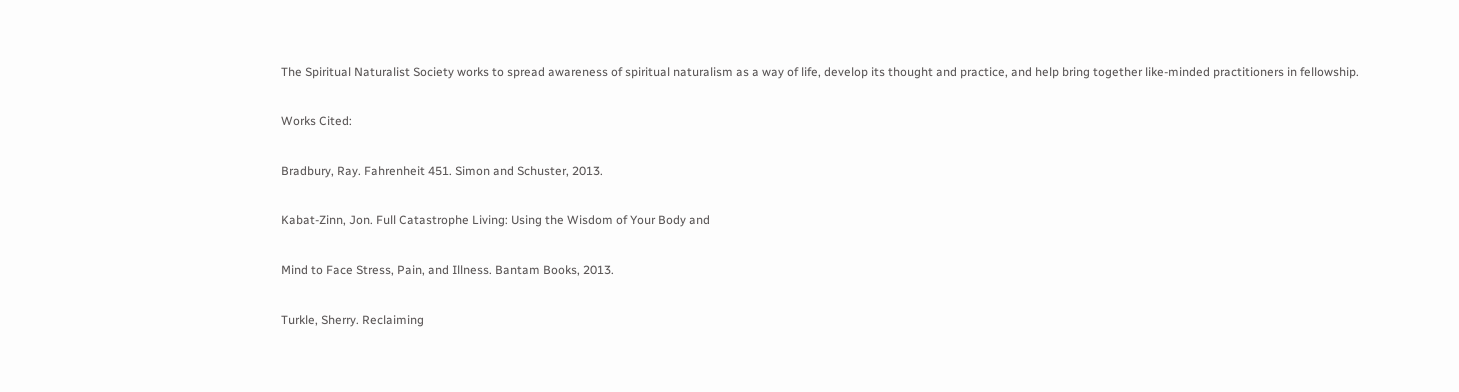The Spiritual Naturalist Society works to spread awareness of spiritual naturalism as a way of life, develop its thought and practice, and help bring together like-minded practitioners in fellowship.

Works Cited:

Bradbury, Ray. Fahrenheit 451. Simon and Schuster, 2013.

Kabat-Zinn, Jon. Full Catastrophe Living: Using the Wisdom of Your Body and

Mind to Face Stress, Pain, and Illness. Bantam Books, 2013.

Turkle, Sherry. Reclaiming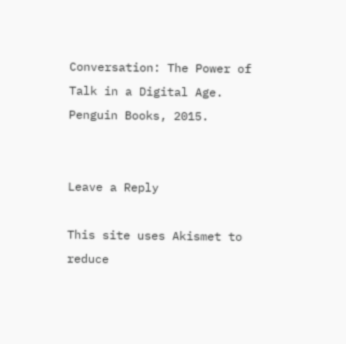Conversation: The Power of Talk in a Digital Age. Penguin Books, 2015.


Leave a Reply

This site uses Akismet to reduce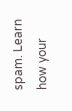spam. Learn how your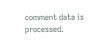comment data is processed.